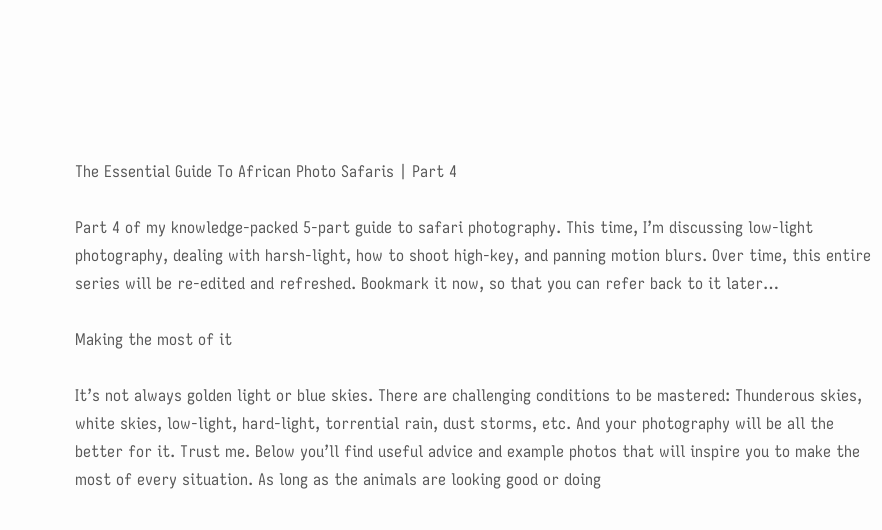The Essential Guide To African Photo Safaris | Part 4

Part 4 of my knowledge-packed 5-part guide to safari photography. This time, I’m discussing low-light photography, dealing with harsh-light, how to shoot high-key, and panning motion blurs. Over time, this entire series will be re-edited and refreshed. Bookmark it now, so that you can refer back to it later…

Making the most of it

It’s not always golden light or blue skies. There are challenging conditions to be mastered: Thunderous skies, white skies, low-light, hard-light, torrential rain, dust storms, etc. And your photography will be all the better for it. Trust me. Below you’ll find useful advice and example photos that will inspire you to make the most of every situation. As long as the animals are looking good or doing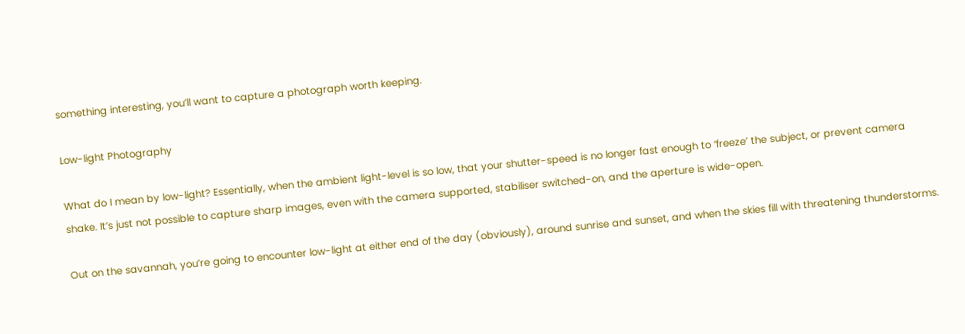something interesting, you’ll want to capture a photograph worth keeping.

Low-light Photography

What do I mean by low-light? Essentially, when the ambient light-level is so low, that your shutter-speed is no longer fast enough to ‘freeze’ the subject, or prevent camera shake. It’s just not possible to capture sharp images, even with the camera supported, stabiliser switched-on, and the aperture is wide-open.

Out on the savannah, you’re going to encounter low-light at either end of the day (obviously), around sunrise and sunset, and when the skies fill with threatening thunderstorms.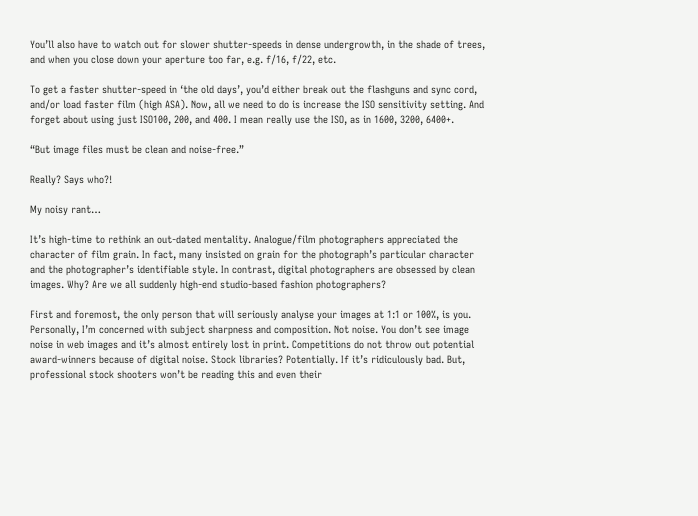You’ll also have to watch out for slower shutter-speeds in dense undergrowth, in the shade of trees, and when you close down your aperture too far, e.g. f/16, f/22, etc.

To get a faster shutter-speed in ‘the old days’, you’d either break out the flashguns and sync cord, and/or load faster film (high ASA). Now, all we need to do is increase the ISO sensitivity setting. And forget about using just ISO100, 200, and 400. I mean really use the ISO, as in 1600, 3200, 6400+.

“But image files must be clean and noise-free.”

Really? Says who?!

My noisy rant…

It’s high-time to rethink an out-dated mentality. Analogue/film photographers appreciated the character of film grain. In fact, many insisted on grain for the photograph’s particular character and the photographer’s identifiable style. In contrast, digital photographers are obsessed by clean images. Why? Are we all suddenly high-end studio-based fashion photographers?

First and foremost, the only person that will seriously analyse your images at 1:1 or 100%, is you. Personally, I’m concerned with subject sharpness and composition. Not noise. You don’t see image noise in web images and it’s almost entirely lost in print. Competitions do not throw out potential award-winners because of digital noise. Stock libraries? Potentially. If it’s ridiculously bad. But, professional stock shooters won’t be reading this and even their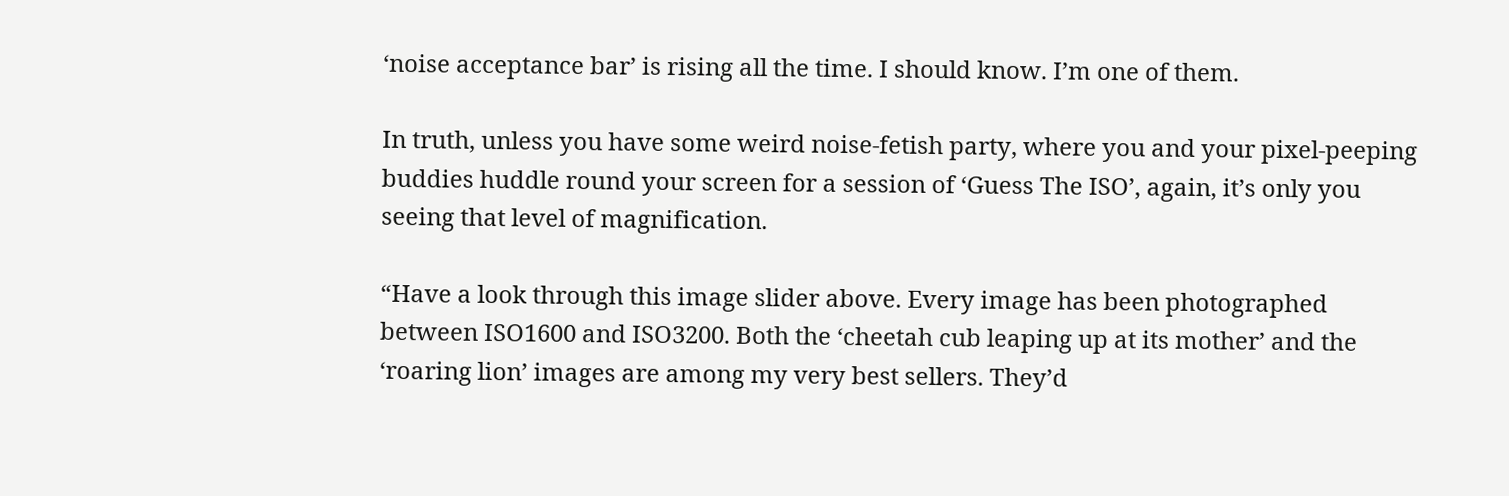‘noise acceptance bar’ is rising all the time. I should know. I’m one of them.

In truth, unless you have some weird noise-fetish party, where you and your pixel-peeping buddies huddle round your screen for a session of ‘Guess The ISO’, again, it’s only you seeing that level of magnification.

“Have a look through this image slider above. Every image has been photographed between ISO1600 and ISO3200. Both the ‘cheetah cub leaping up at its mother’ and the ‘roaring lion’ images are among my very best sellers. They’d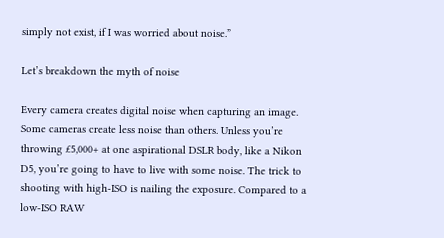simply not exist, if I was worried about noise.”

Let’s breakdown the myth of noise

Every camera creates digital noise when capturing an image. Some cameras create less noise than others. Unless you’re throwing £5,000+ at one aspirational DSLR body, like a Nikon D5, you’re going to have to live with some noise. The trick to shooting with high-ISO is nailing the exposure. Compared to a low-ISO RAW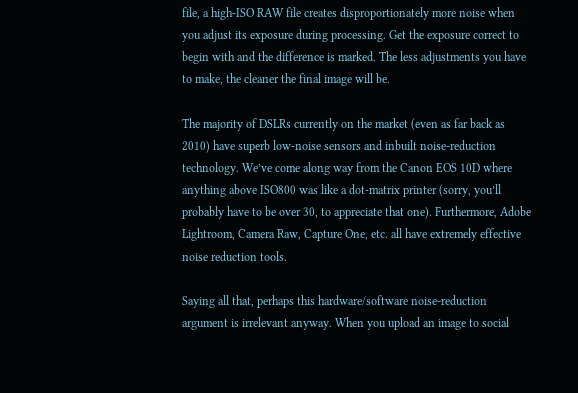file, a high-ISO RAW file creates disproportionately more noise when you adjust its exposure during processing. Get the exposure correct to begin with and the difference is marked. The less adjustments you have to make, the cleaner the final image will be.

The majority of DSLRs currently on the market (even as far back as 2010) have superb low-noise sensors and inbuilt noise-reduction technology. We’ve come along way from the Canon EOS 10D where anything above ISO800 was like a dot-matrix printer (sorry, you’ll probably have to be over 30, to appreciate that one). Furthermore, Adobe Lightroom, Camera Raw, Capture One, etc. all have extremely effective noise reduction tools.

Saying all that, perhaps this hardware/software noise-reduction argument is irrelevant anyway. When you upload an image to social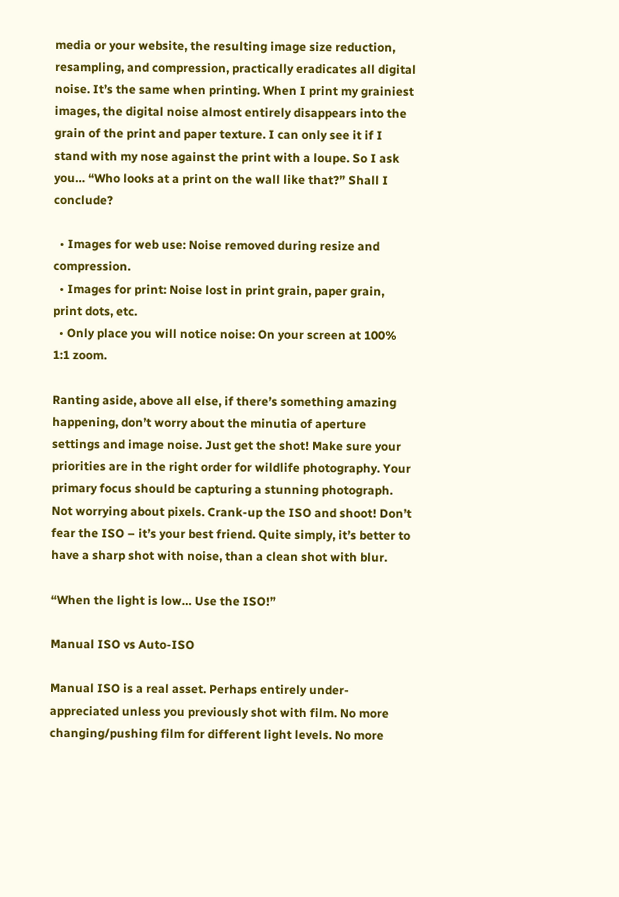media or your website, the resulting image size reduction, resampling, and compression, practically eradicates all digital noise. It’s the same when printing. When I print my grainiest images, the digital noise almost entirely disappears into the grain of the print and paper texture. I can only see it if I stand with my nose against the print with a loupe. So I ask you… “Who looks at a print on the wall like that?” Shall I conclude?

  • Images for web use: Noise removed during resize and compression.
  • Images for print: Noise lost in print grain, paper grain, print dots, etc.
  • Only place you will notice noise: On your screen at 100% 1:1 zoom.

Ranting aside, above all else, if there’s something amazing happening, don’t worry about the minutia of aperture settings and image noise. Just get the shot! Make sure your priorities are in the right order for wildlife photography. Your primary focus should be capturing a stunning photograph. Not worrying about pixels. Crank-up the ISO and shoot! Don’t fear the ISO – it’s your best friend. Quite simply, it’s better to have a sharp shot with noise, than a clean shot with blur.

“When the light is low… Use the ISO!”

Manual ISO vs Auto-ISO

Manual ISO is a real asset. Perhaps entirely under-appreciated unless you previously shot with film. No more changing/pushing film for different light levels. No more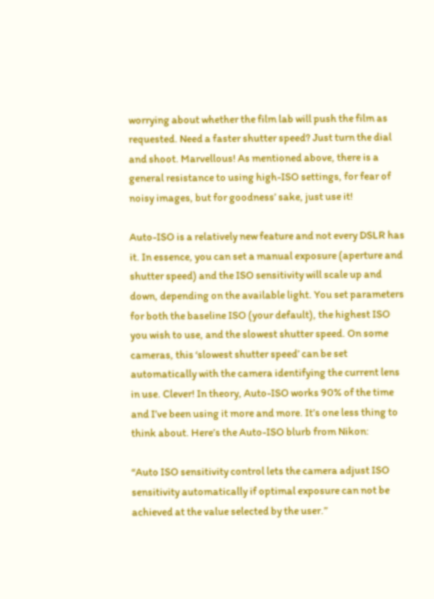worrying about whether the film lab will push the film as requested. Need a faster shutter speed? Just turn the dial and shoot. Marvellous! As mentioned above, there is a general resistance to using high-ISO settings, for fear of noisy images, but for goodness’ sake, just use it!

Auto-ISO is a relatively new feature and not every DSLR has it. In essence, you can set a manual exposure (aperture and shutter speed) and the ISO sensitivity will scale up and down, depending on the available light. You set parameters for both the baseline ISO (your default), the highest ISO you wish to use, and the slowest shutter speed. On some cameras, this ‘slowest shutter speed’ can be set automatically with the camera identifying the current lens in use. Clever! In theory, Auto-ISO works 90% of the time and I’ve been using it more and more. It’s one less thing to think about. Here’s the Auto-ISO blurb from Nikon:

“Auto ISO sensitivity control lets the camera adjust ISO sensitivity automatically if optimal exposure can not be achieved at the value selected by the user.”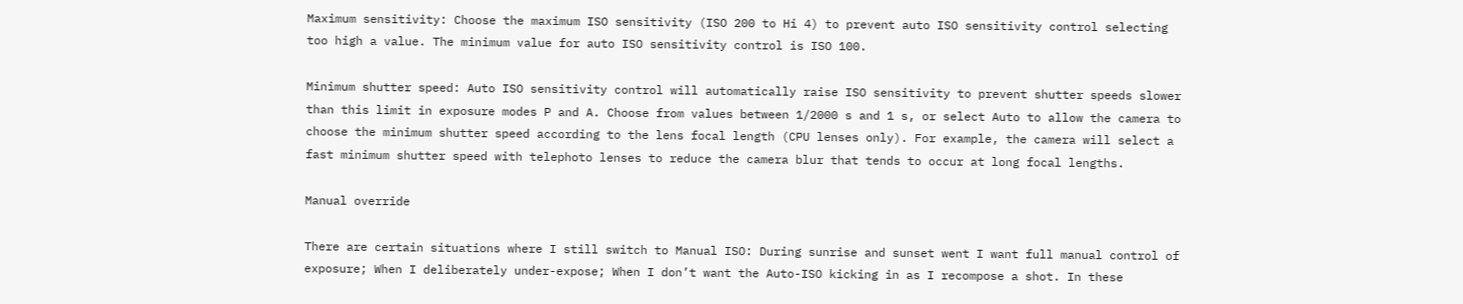Maximum sensitivity: Choose the maximum ISO sensitivity (ISO 200 to Hi 4) to prevent auto ISO sensitivity control selecting too high a value. The minimum value for auto ISO sensitivity control is ISO 100.

Minimum shutter speed: Auto ISO sensitivity control will automatically raise ISO sensitivity to prevent shutter speeds slower than this limit in exposure modes P and A. Choose from values between 1/2000 s and 1 s, or select Auto to allow the camera to choose the minimum shutter speed according to the lens focal length (CPU lenses only). For example, the camera will select a fast minimum shutter speed with telephoto lenses to reduce the camera blur that tends to occur at long focal lengths.

Manual override

There are certain situations where I still switch to Manual ISO: During sunrise and sunset went I want full manual control of exposure; When I deliberately under-expose; When I don’t want the Auto-ISO kicking in as I recompose a shot. In these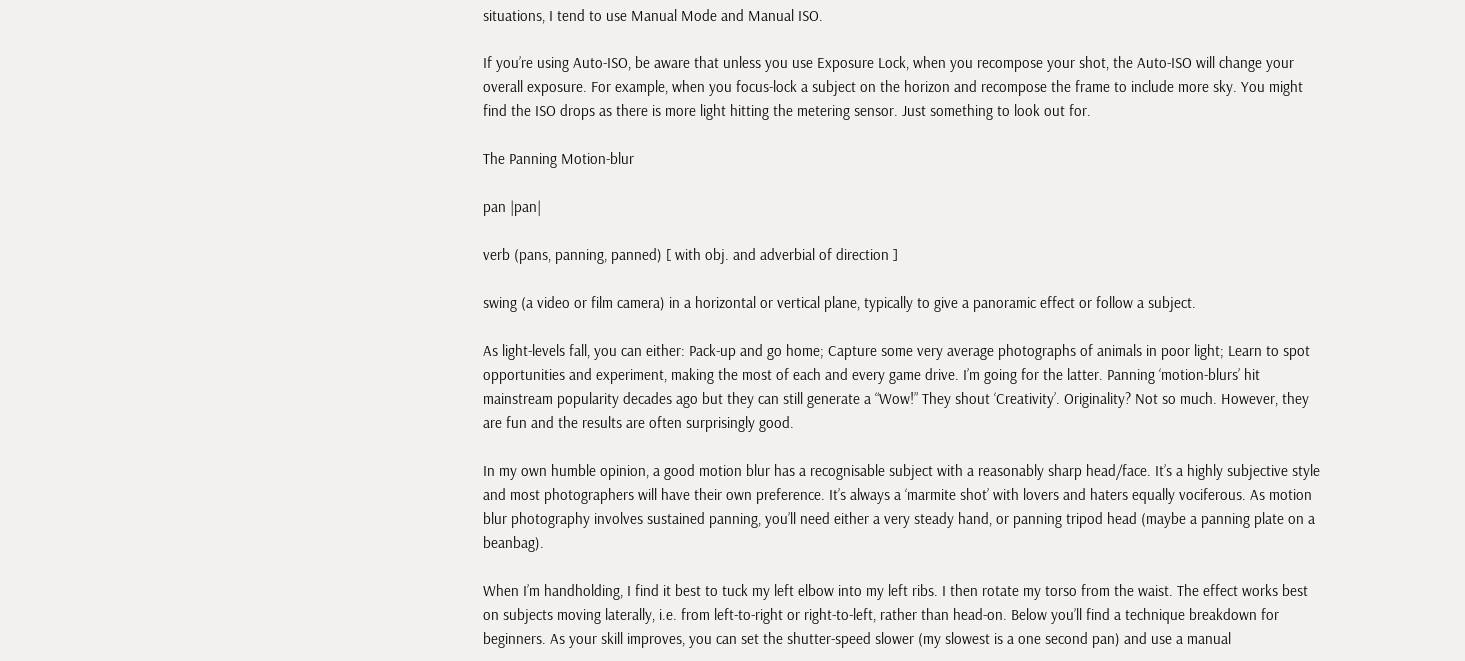situations, I tend to use Manual Mode and Manual ISO.

If you’re using Auto-ISO, be aware that unless you use Exposure Lock, when you recompose your shot, the Auto-ISO will change your overall exposure. For example, when you focus-lock a subject on the horizon and recompose the frame to include more sky. You might find the ISO drops as there is more light hitting the metering sensor. Just something to look out for.

The Panning Motion-blur

pan |pan|

verb (pans, panning, panned) [ with obj. and adverbial of direction ]

swing (a video or film camera) in a horizontal or vertical plane, typically to give a panoramic effect or follow a subject.

As light-levels fall, you can either: Pack-up and go home; Capture some very average photographs of animals in poor light; Learn to spot opportunities and experiment, making the most of each and every game drive. I’m going for the latter. Panning ‘motion-blurs’ hit mainstream popularity decades ago but they can still generate a “Wow!” They shout ‘Creativity’. Originality? Not so much. However, they are fun and the results are often surprisingly good.

In my own humble opinion, a good motion blur has a recognisable subject with a reasonably sharp head/face. It’s a highly subjective style and most photographers will have their own preference. It’s always a ‘marmite shot’ with lovers and haters equally vociferous. As motion blur photography involves sustained panning, you’ll need either a very steady hand, or panning tripod head (maybe a panning plate on a beanbag).

When I’m handholding, I find it best to tuck my left elbow into my left ribs. I then rotate my torso from the waist. The effect works best on subjects moving laterally, i.e. from left-to-right or right-to-left, rather than head-on. Below you’ll find a technique breakdown for beginners. As your skill improves, you can set the shutter-speed slower (my slowest is a one second pan) and use a manual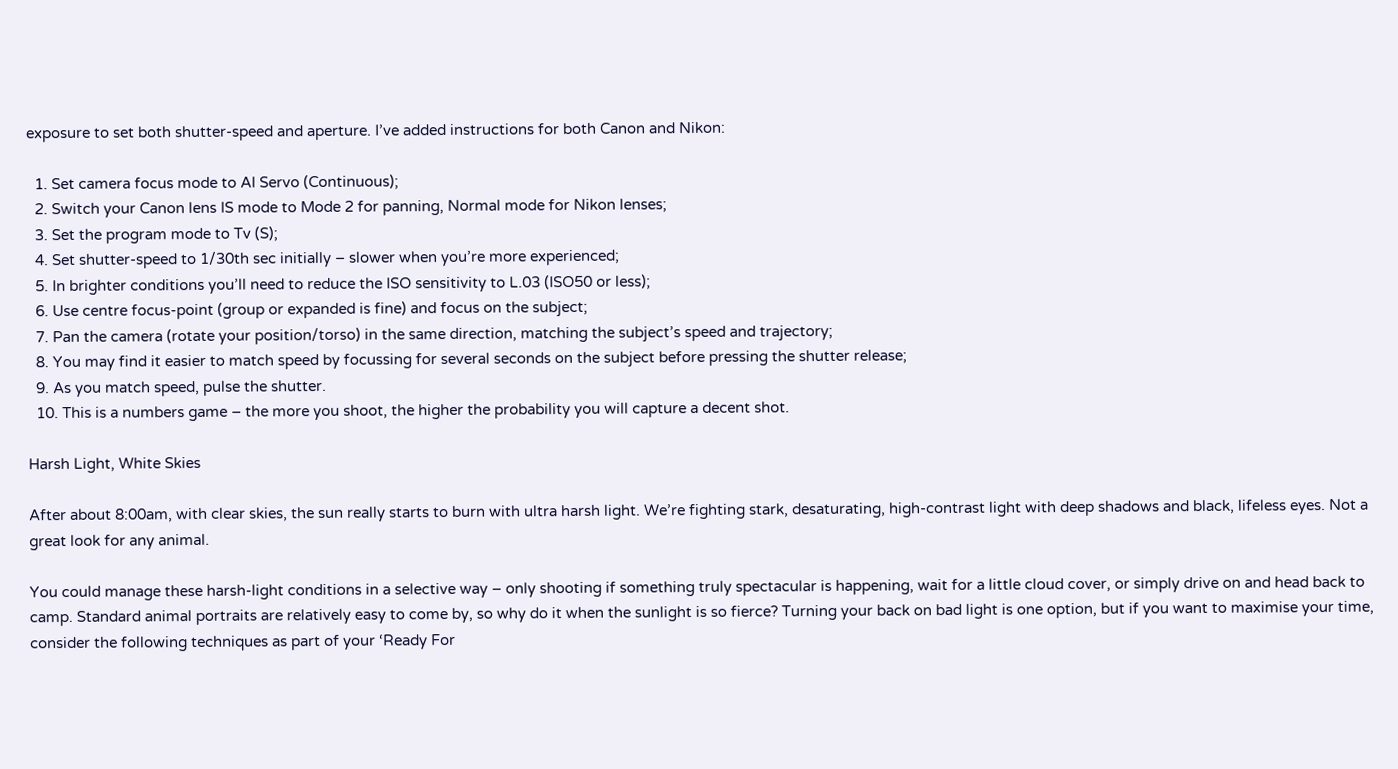exposure to set both shutter-speed and aperture. I’ve added instructions for both Canon and Nikon:

  1. Set camera focus mode to AI Servo (Continuous);
  2. Switch your Canon lens IS mode to Mode 2 for panning, Normal mode for Nikon lenses;
  3. Set the program mode to Tv (S);
  4. Set shutter-speed to 1/30th sec initially – slower when you’re more experienced;
  5. In brighter conditions you’ll need to reduce the ISO sensitivity to L.03 (ISO50 or less);
  6. Use centre focus-point (group or expanded is fine) and focus on the subject;
  7. Pan the camera (rotate your position/torso) in the same direction, matching the subject’s speed and trajectory;
  8. You may find it easier to match speed by focussing for several seconds on the subject before pressing the shutter release;
  9. As you match speed, pulse the shutter.
  10. This is a numbers game – the more you shoot, the higher the probability you will capture a decent shot.

Harsh Light, White Skies

After about 8:00am, with clear skies, the sun really starts to burn with ultra harsh light. We’re fighting stark, desaturating, high-contrast light with deep shadows and black, lifeless eyes. Not a great look for any animal.

You could manage these harsh-light conditions in a selective way – only shooting if something truly spectacular is happening, wait for a little cloud cover, or simply drive on and head back to camp. Standard animal portraits are relatively easy to come by, so why do it when the sunlight is so fierce? Turning your back on bad light is one option, but if you want to maximise your time, consider the following techniques as part of your ‘Ready For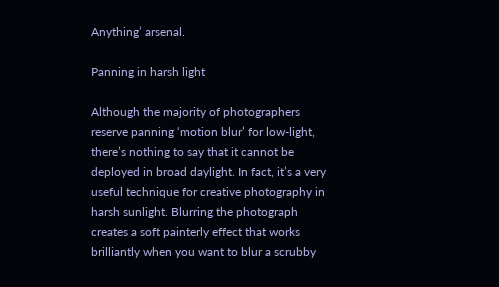Anything’ arsenal.

Panning in harsh light

Although the majority of photographers reserve panning ‘motion blur’ for low-light, there’s nothing to say that it cannot be deployed in broad daylight. In fact, it’s a very useful technique for creative photography in harsh sunlight. Blurring the photograph creates a soft painterly effect that works brilliantly when you want to blur a scrubby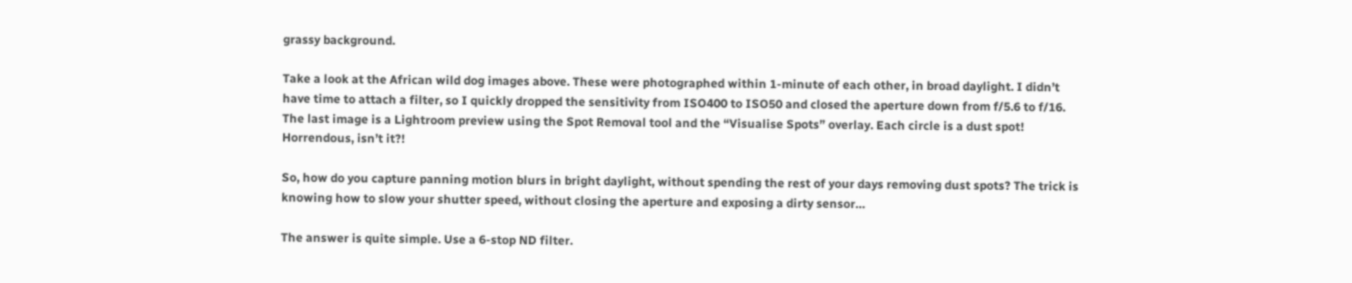grassy background.

Take a look at the African wild dog images above. These were photographed within 1-minute of each other, in broad daylight. I didn’t have time to attach a filter, so I quickly dropped the sensitivity from ISO400 to ISO50 and closed the aperture down from f/5.6 to f/16. The last image is a Lightroom preview using the Spot Removal tool and the “Visualise Spots” overlay. Each circle is a dust spot! Horrendous, isn’t it?!

So, how do you capture panning motion blurs in bright daylight, without spending the rest of your days removing dust spots? The trick is knowing how to slow your shutter speed, without closing the aperture and exposing a dirty sensor…

The answer is quite simple. Use a 6-stop ND filter.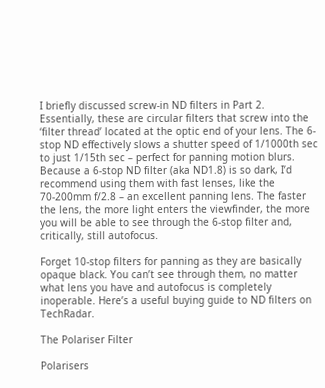I briefly discussed screw-in ND filters in Part 2. Essentially, these are circular filters that screw into the ‘filter thread’ located at the optic end of your lens. The 6-stop ND effectively slows a shutter speed of 1/1000th sec to just 1/15th sec – perfect for panning motion blurs. Because a 6-stop ND filter (aka ND1.8) is so dark, I’d recommend using them with fast lenses, like the 70-200mm f/2.8 – an excellent panning lens. The faster the lens, the more light enters the viewfinder, the more you will be able to see through the 6-stop filter and, critically, still autofocus.

Forget 10-stop filters for panning as they are basically opaque black. You can’t see through them, no matter what lens you have and autofocus is completely inoperable. Here’s a useful buying guide to ND filters on TechRadar.

The Polariser Filter

Polarisers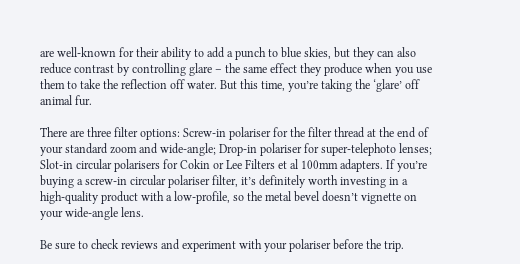are well-known for their ability to add a punch to blue skies, but they can also reduce contrast by controlling glare – the same effect they produce when you use them to take the reflection off water. But this time, you’re taking the ‘glare’ off animal fur.

There are three filter options: Screw-in polariser for the filter thread at the end of your standard zoom and wide-angle; Drop-in polariser for super-telephoto lenses; Slot-in circular polarisers for Cokin or Lee Filters et al 100mm adapters. If you’re buying a screw-in circular polariser filter, it’s definitely worth investing in a high-quality product with a low-profile, so the metal bevel doesn’t vignette on your wide-angle lens.

Be sure to check reviews and experiment with your polariser before the trip.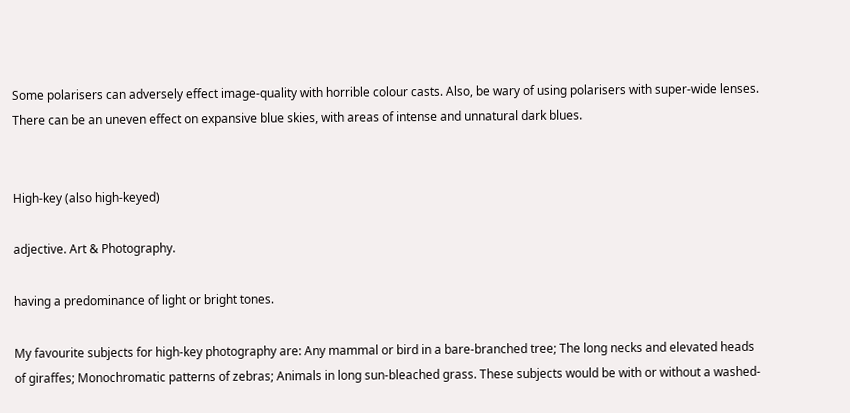Some polarisers can adversely effect image-quality with horrible colour casts. Also, be wary of using polarisers with super-wide lenses. There can be an uneven effect on expansive blue skies, with areas of intense and unnatural dark blues.


High-key (also high-keyed)

adjective. Art & Photography.

having a predominance of light or bright tones.

My favourite subjects for high-key photography are: Any mammal or bird in a bare-branched tree; The long necks and elevated heads of giraffes; Monochromatic patterns of zebras; Animals in long sun-bleached grass. These subjects would be with or without a washed-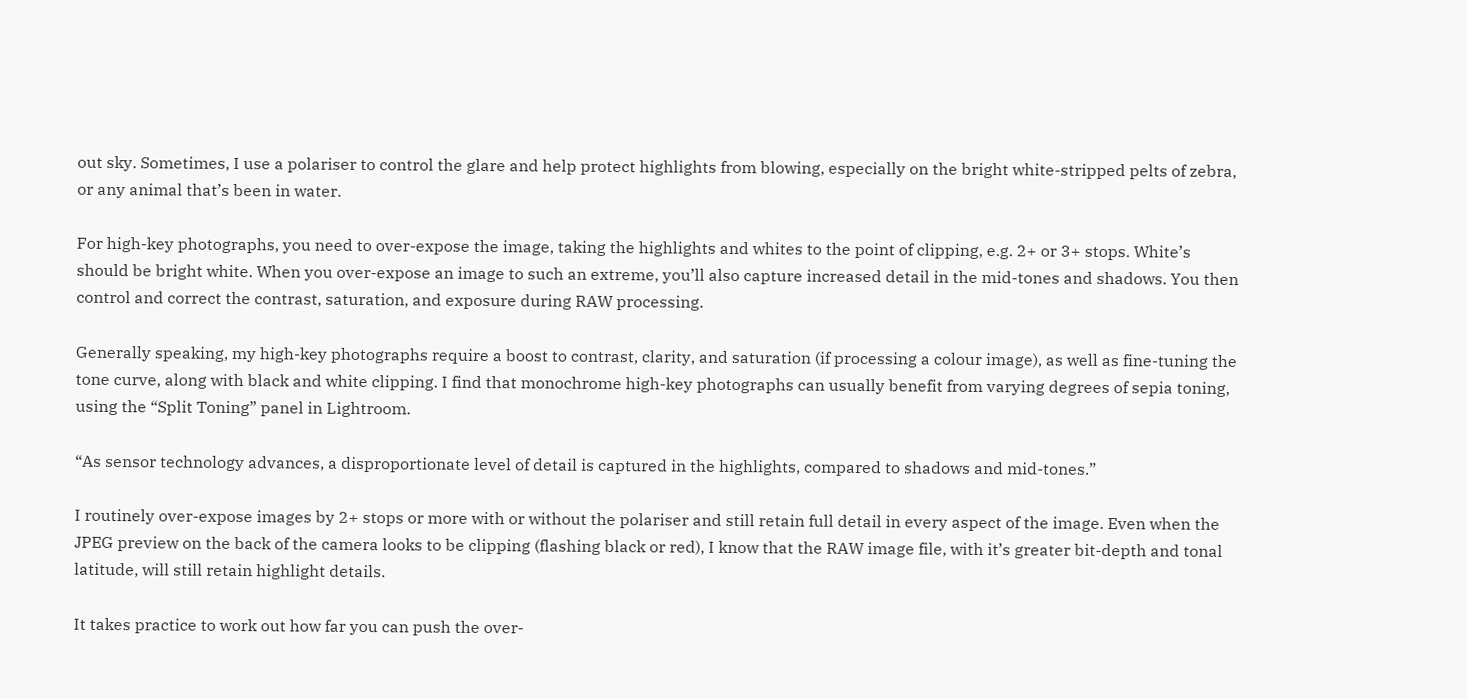out sky. Sometimes, I use a polariser to control the glare and help protect highlights from blowing, especially on the bright white-stripped pelts of zebra, or any animal that’s been in water.

For high-key photographs, you need to over-expose the image, taking the highlights and whites to the point of clipping, e.g. 2+ or 3+ stops. White’s should be bright white. When you over-expose an image to such an extreme, you’ll also capture increased detail in the mid-tones and shadows. You then control and correct the contrast, saturation, and exposure during RAW processing.

Generally speaking, my high-key photographs require a boost to contrast, clarity, and saturation (if processing a colour image), as well as fine-tuning the tone curve, along with black and white clipping. I find that monochrome high-key photographs can usually benefit from varying degrees of sepia toning, using the “Split Toning” panel in Lightroom.

“As sensor technology advances, a disproportionate level of detail is captured in the highlights, compared to shadows and mid-tones.”

I routinely over-expose images by 2+ stops or more with or without the polariser and still retain full detail in every aspect of the image. Even when the JPEG preview on the back of the camera looks to be clipping (flashing black or red), I know that the RAW image file, with it’s greater bit-depth and tonal latitude, will still retain highlight details.

It takes practice to work out how far you can push the over-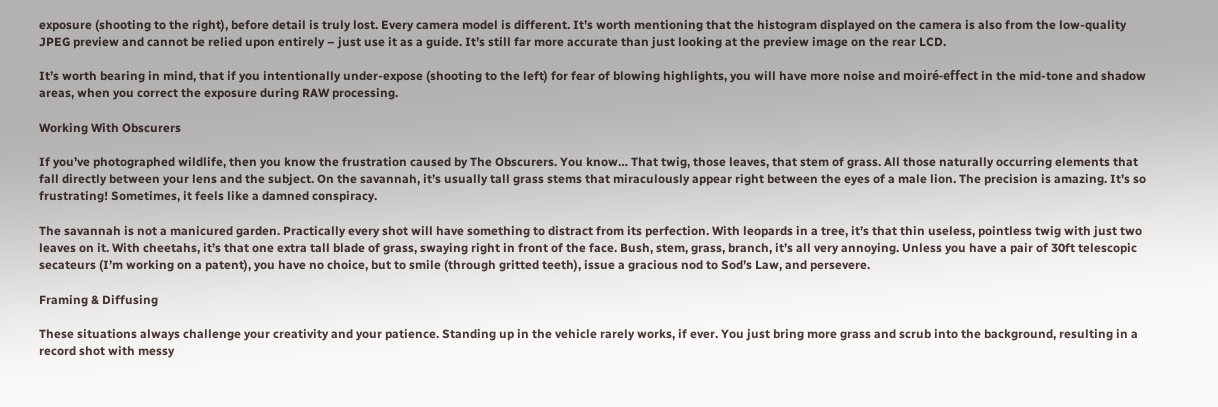exposure (shooting to the right), before detail is truly lost. Every camera model is different. It’s worth mentioning that the histogram displayed on the camera is also from the low-quality JPEG preview and cannot be relied upon entirely – just use it as a guide. It’s still far more accurate than just looking at the preview image on the rear LCD.

It’s worth bearing in mind, that if you intentionally under-expose (shooting to the left) for fear of blowing highlights, you will have more noise and moiré-effect in the mid-tone and shadow areas, when you correct the exposure during RAW processing.

Working With Obscurers

If you’ve photographed wildlife, then you know the frustration caused by The Obscurers. You know… That twig, those leaves, that stem of grass. All those naturally occurring elements that fall directly between your lens and the subject. On the savannah, it’s usually tall grass stems that miraculously appear right between the eyes of a male lion. The precision is amazing. It’s so frustrating! Sometimes, it feels like a damned conspiracy.

The savannah is not a manicured garden. Practically every shot will have something to distract from its perfection. With leopards in a tree, it’s that thin useless, pointless twig with just two leaves on it. With cheetahs, it’s that one extra tall blade of grass, swaying right in front of the face. Bush, stem, grass, branch, it’s all very annoying. Unless you have a pair of 30ft telescopic secateurs (I’m working on a patent), you have no choice, but to smile (through gritted teeth), issue a gracious nod to Sod’s Law, and persevere.

Framing & Diffusing

These situations always challenge your creativity and your patience. Standing up in the vehicle rarely works, if ever. You just bring more grass and scrub into the background, resulting in a record shot with messy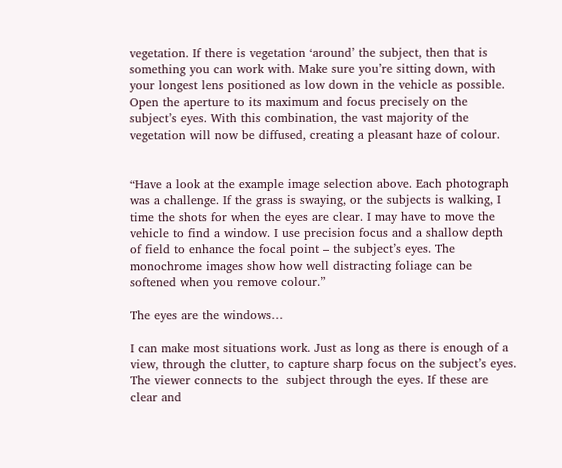vegetation. If there is vegetation ‘around’ the subject, then that is something you can work with. Make sure you’re sitting down, with your longest lens positioned as low down in the vehicle as possible. Open the aperture to its maximum and focus precisely on the subject’s eyes. With this combination, the vast majority of the vegetation will now be diffused, creating a pleasant haze of colour.


“Have a look at the example image selection above. Each photograph was a challenge. If the grass is swaying, or the subjects is walking, I time the shots for when the eyes are clear. I may have to move the vehicle to find a window. I use precision focus and a shallow depth of field to enhance the focal point – the subject’s eyes. The monochrome images show how well distracting foliage can be softened when you remove colour.”

The eyes are the windows…

I can make most situations work. Just as long as there is enough of a view, through the clutter, to capture sharp focus on the subject’s eyes. The viewer connects to the  subject through the eyes. If these are clear and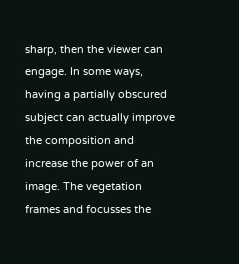sharp, then the viewer can engage. In some ways, having a partially obscured subject can actually improve the composition and increase the power of an image. The vegetation frames and focusses the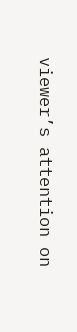viewer’s attention on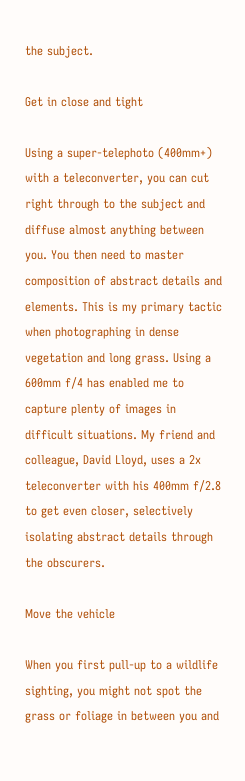the subject.

Get in close and tight

Using a super-telephoto (400mm+) with a teleconverter, you can cut right through to the subject and diffuse almost anything between you. You then need to master composition of abstract details and elements. This is my primary tactic when photographing in dense vegetation and long grass. Using a 600mm f/4 has enabled me to capture plenty of images in difficult situations. My friend and colleague, David Lloyd, uses a 2x teleconverter with his 400mm f/2.8 to get even closer, selectively isolating abstract details through the obscurers.

Move the vehicle

When you first pull-up to a wildlife sighting, you might not spot the grass or foliage in between you and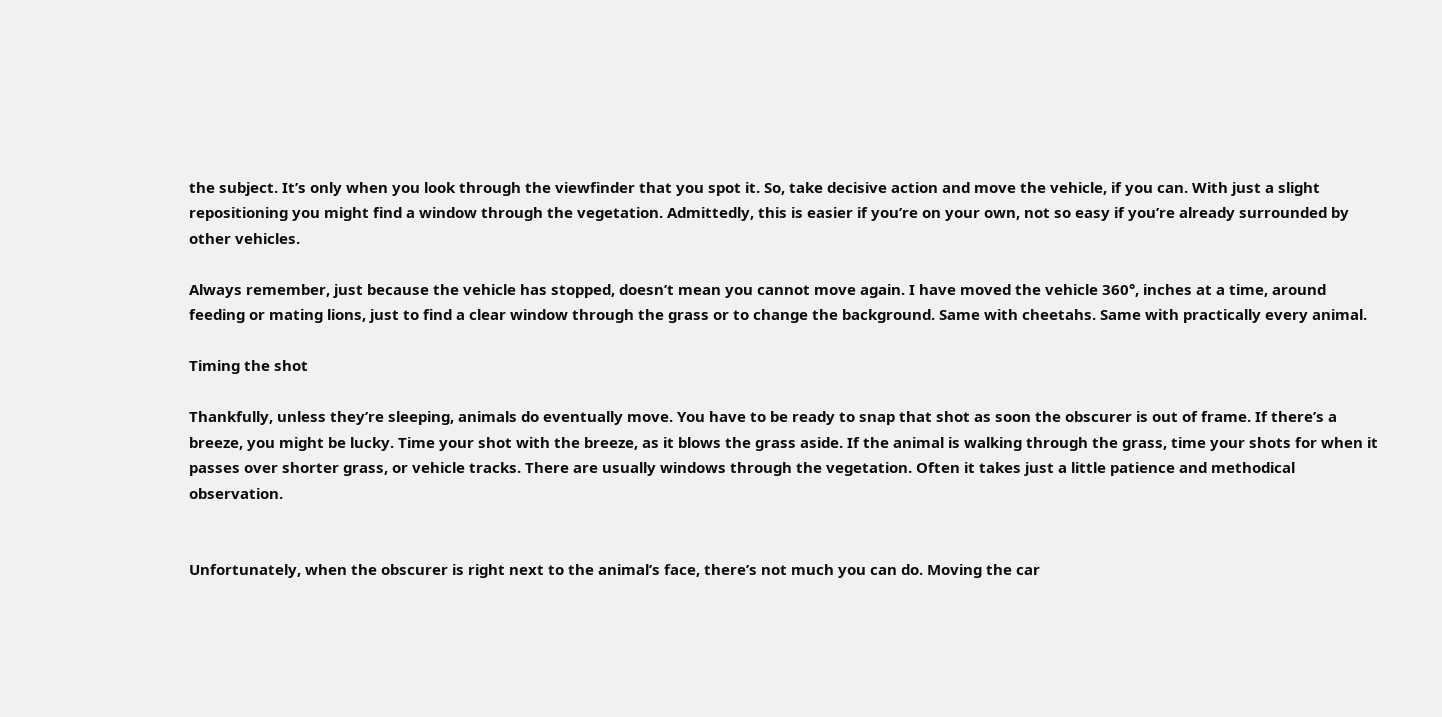the subject. It’s only when you look through the viewfinder that you spot it. So, take decisive action and move the vehicle, if you can. With just a slight repositioning you might find a window through the vegetation. Admittedly, this is easier if you’re on your own, not so easy if you’re already surrounded by other vehicles.

Always remember, just because the vehicle has stopped, doesn’t mean you cannot move again. I have moved the vehicle 360°, inches at a time, around feeding or mating lions, just to find a clear window through the grass or to change the background. Same with cheetahs. Same with practically every animal.

Timing the shot

Thankfully, unless they’re sleeping, animals do eventually move. You have to be ready to snap that shot as soon the obscurer is out of frame. If there’s a breeze, you might be lucky. Time your shot with the breeze, as it blows the grass aside. If the animal is walking through the grass, time your shots for when it passes over shorter grass, or vehicle tracks. There are usually windows through the vegetation. Often it takes just a little patience and methodical observation.


Unfortunately, when the obscurer is right next to the animal’s face, there’s not much you can do. Moving the car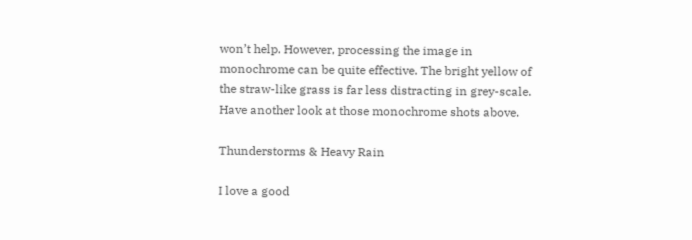won’t help. However, processing the image in monochrome can be quite effective. The bright yellow of the straw-like grass is far less distracting in grey-scale. Have another look at those monochrome shots above.

Thunderstorms & Heavy Rain

I love a good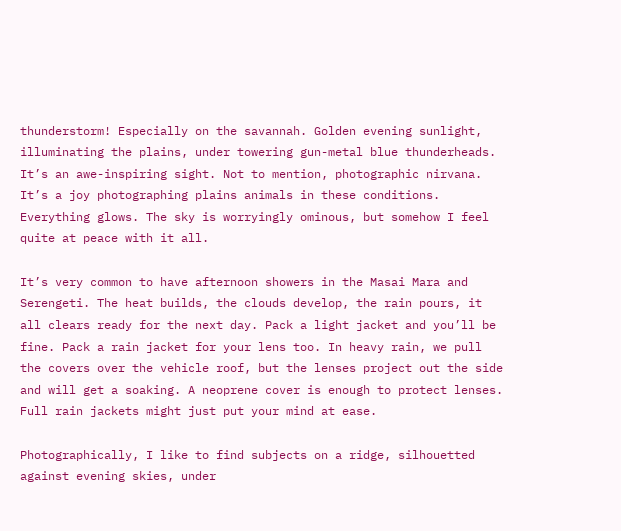thunderstorm! Especially on the savannah. Golden evening sunlight, illuminating the plains, under towering gun-metal blue thunderheads. It’s an awe-inspiring sight. Not to mention, photographic nirvana. It’s a joy photographing plains animals in these conditions. Everything glows. The sky is worryingly ominous, but somehow I feel quite at peace with it all.

It’s very common to have afternoon showers in the Masai Mara and Serengeti. The heat builds, the clouds develop, the rain pours, it all clears ready for the next day. Pack a light jacket and you’ll be fine. Pack a rain jacket for your lens too. In heavy rain, we pull the covers over the vehicle roof, but the lenses project out the side and will get a soaking. A neoprene cover is enough to protect lenses. Full rain jackets might just put your mind at ease.

Photographically, I like to find subjects on a ridge, silhouetted against evening skies, under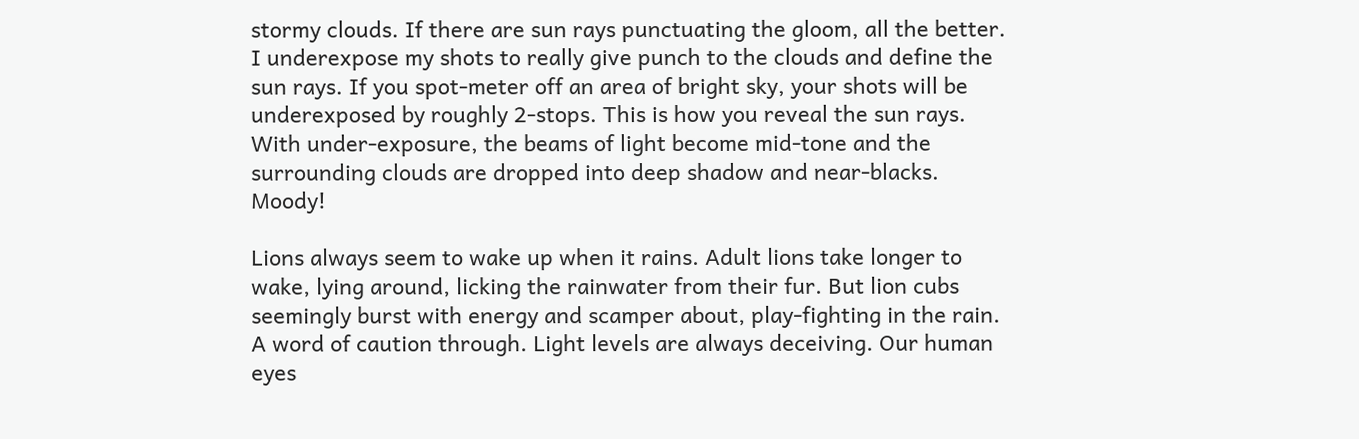stormy clouds. If there are sun rays punctuating the gloom, all the better. I underexpose my shots to really give punch to the clouds and define the sun rays. If you spot-meter off an area of bright sky, your shots will be underexposed by roughly 2-stops. This is how you reveal the sun rays. With under-exposure, the beams of light become mid-tone and the surrounding clouds are dropped into deep shadow and near-blacks. Moody!

Lions always seem to wake up when it rains. Adult lions take longer to wake, lying around, licking the rainwater from their fur. But lion cubs seemingly burst with energy and scamper about, play-fighting in the rain. A word of caution through. Light levels are always deceiving. Our human eyes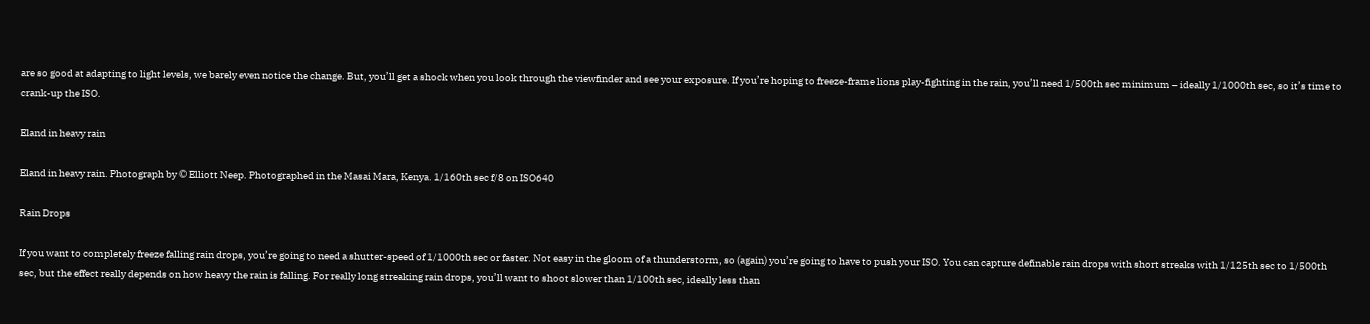are so good at adapting to light levels, we barely even notice the change. But, you’ll get a shock when you look through the viewfinder and see your exposure. If you’re hoping to freeze-frame lions play-fighting in the rain, you’ll need 1/500th sec minimum – ideally 1/1000th sec, so it’s time to crank-up the ISO.

Eland in heavy rain

Eland in heavy rain. Photograph by © Elliott Neep. Photographed in the Masai Mara, Kenya. 1/160th sec f/8 on ISO640

Rain Drops

If you want to completely freeze falling rain drops, you’re going to need a shutter-speed of 1/1000th sec or faster. Not easy in the gloom of a thunderstorm, so (again) you’re going to have to push your ISO. You can capture definable rain drops with short streaks with 1/125th sec to 1/500th sec, but the effect really depends on how heavy the rain is falling. For really long streaking rain drops, you’ll want to shoot slower than 1/100th sec, ideally less than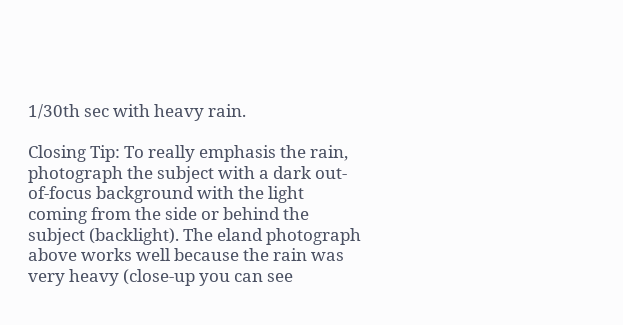1/30th sec with heavy rain.

Closing Tip: To really emphasis the rain, photograph the subject with a dark out-of-focus background with the light coming from the side or behind the subject (backlight). The eland photograph above works well because the rain was very heavy (close-up you can see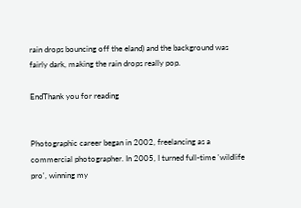rain drops bouncing off the eland) and the background was fairly dark, making the rain drops really pop.

EndThank you for reading


Photographic career began in 2002, freelancing as a commercial photographer. In 2005, I turned full-time 'wildlife pro', winning my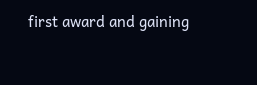first award and gaining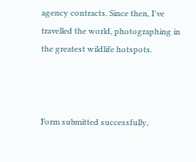agency contracts. Since then, I've travelled the world, photographing in the greatest wildlife hotspots.



Form submitted successfully,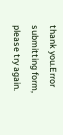thank you.Error submitting form, please try again.